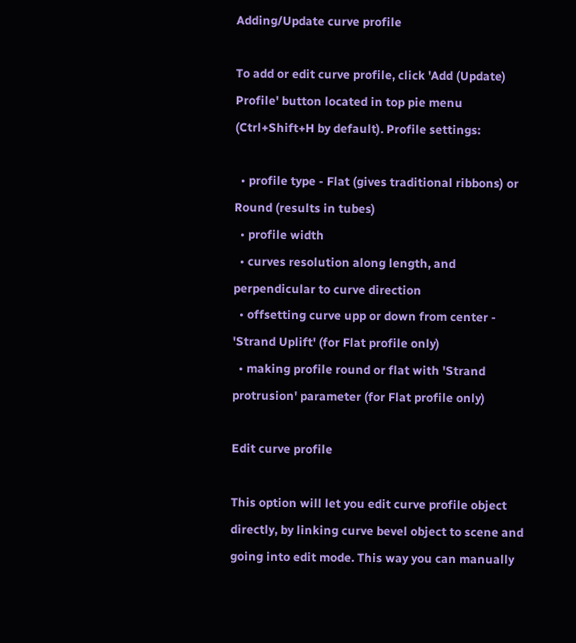Adding/Update curve profile

To add or edit curve profile, click 'Add (Update) Profile' button located in top pie menu (Ctrl+Shift+H by default). Profile settings:

  • profile type - Flat (gives traditional ribbons) or Round (results in tubes)
  • profile width
  • curves resolution along length, and perpendicular to curve direction
  • offsetting curve upp or down from center - 'Strand Uplift' (for Flat profile only)
  • making profile round or flat with 'Strand protrusion' parameter (for Flat profile only)

Edit curve profile

This option will let you edit curve profile object directly, by linking curve bevel object to scene and going into edit mode. This way you can manually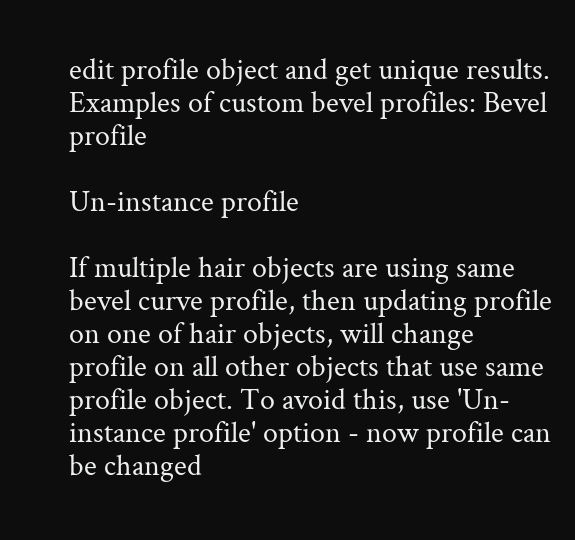edit profile object and get unique results. Examples of custom bevel profiles: Bevel profile

Un-instance profile

If multiple hair objects are using same bevel curve profile, then updating profile on one of hair objects, will change profile on all other objects that use same profile object. To avoid this, use 'Un-instance profile' option - now profile can be changed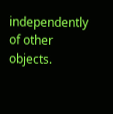independently of other objects.